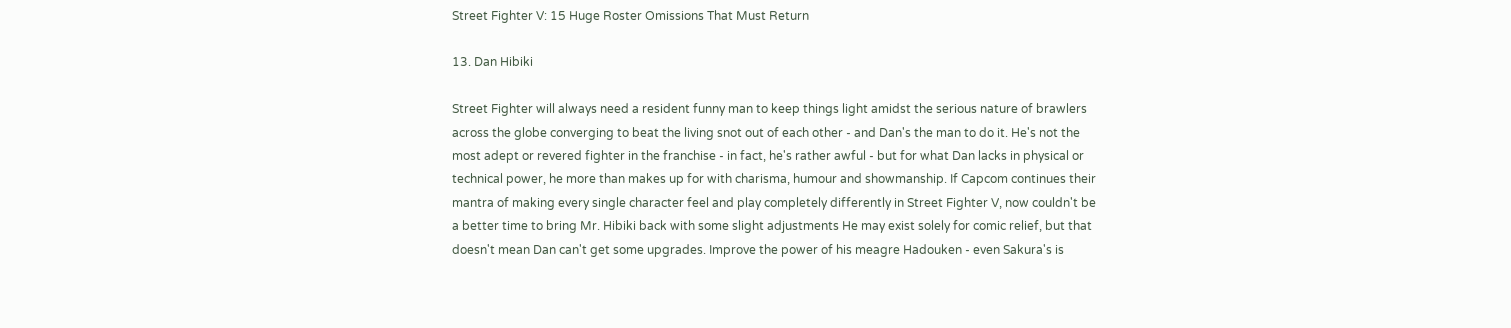Street Fighter V: 15 Huge Roster Omissions That Must Return

13. Dan Hibiki

Street Fighter will always need a resident funny man to keep things light amidst the serious nature of brawlers across the globe converging to beat the living snot out of each other - and Dan's the man to do it. He's not the most adept or revered fighter in the franchise - in fact, he's rather awful - but for what Dan lacks in physical or technical power, he more than makes up for with charisma, humour and showmanship. If Capcom continues their mantra of making every single character feel and play completely differently in Street Fighter V, now couldn't be a better time to bring Mr. Hibiki back with some slight adjustments He may exist solely for comic relief, but that doesn't mean Dan can't get some upgrades. Improve the power of his meagre Hadouken - even Sakura's is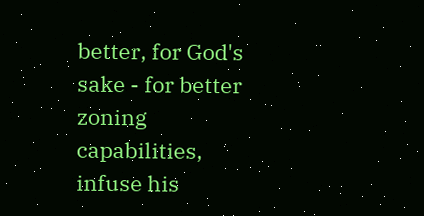better, for God's sake - for better zoning capabilities, infuse his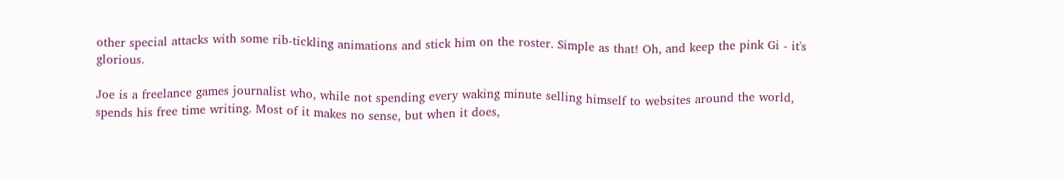other special attacks with some rib-tickling animations and stick him on the roster. Simple as that! Oh, and keep the pink Gi - it's glorious.

Joe is a freelance games journalist who, while not spending every waking minute selling himself to websites around the world, spends his free time writing. Most of it makes no sense, but when it does,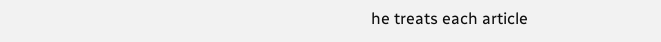he treats each article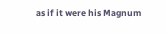as if it were his Magnum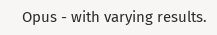Opus - with varying results.